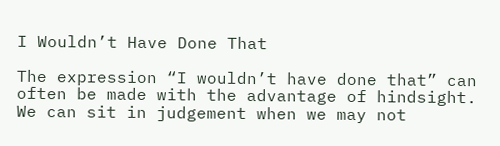I Wouldn’t Have Done That

The expression “I wouldn’t have done that” can often be made with the advantage of hindsight. We can sit in judgement when we may not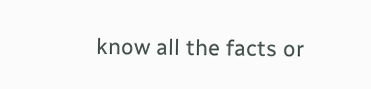know all the facts or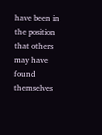have been in the position that others may have found themselves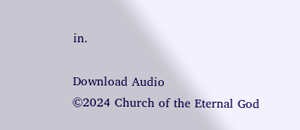in.

Download Audio
©2024 Church of the Eternal God